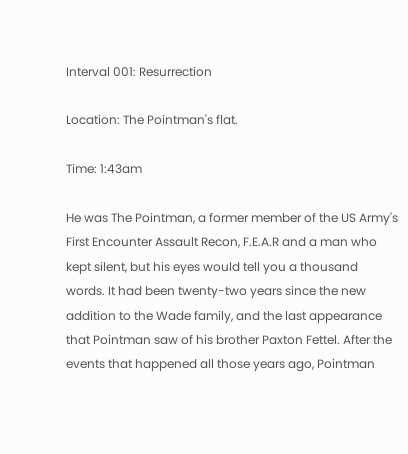Interval 001: Resurrection

Location: The Pointman's flat.

Time: 1:43am

He was The Pointman, a former member of the US Army's First Encounter Assault Recon, F.E.A.R and a man who kept silent, but his eyes would tell you a thousand words. It had been twenty-two years since the new addition to the Wade family, and the last appearance that Pointman saw of his brother Paxton Fettel. After the events that happened all those years ago, Pointman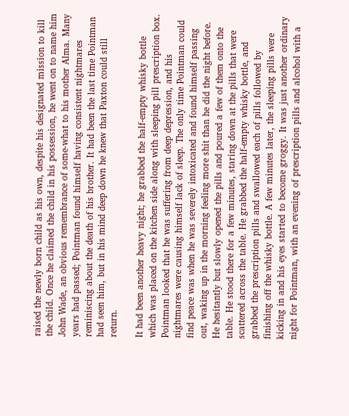raised the newly born child as his own, despite his designated mission to kill the child. Once he claimed the child in his possession, he went on to name him John Wade, an obvious remembrance of some-what to his mother Alma. Many years had passed; Pointman found himself having consistent nightmares reminiscing about the death of his brother. It had been the last time Pointman had seen him, but in his mind deep down he knew that Paxton could still return.

It had been another heavy night; he grabbed the half-empty whisky bottle which was placed on the kitchen side along with sleeping pill prescription box. Pointman looked that he was suffering from deep depression, and his nightmares were causing himself lack of sleep. The only time Pointman could find peace was when he was severely intoxicated and found himself passing out, waking up in the morning feeling more shit than he did the night before. He hesitantly but slowly opened the pills and poured a few of them onto the table. He stood there for a few minutes, staring down at the pills that were scattered across the table. He grabbed the half-empty whisky bottle, and grabbed the prescription pills and swallowed each of pills followed by finishing off the whisky bottle. A few minutes later, the sleeping pills were kicking in and his eyes started to become groggy. It was just another ordinary night for Pointman, with an evening of prescription pills and alcohol with a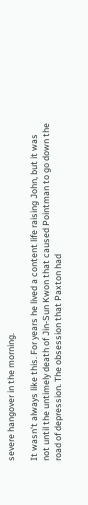severe hangover in the morning.

It wasn't always like this. For years he lived a content life raising John, but it was not until the untimely death of Jin-Sun Kwon that caused Pointman to go down the road of depression. The obsession that Paxton had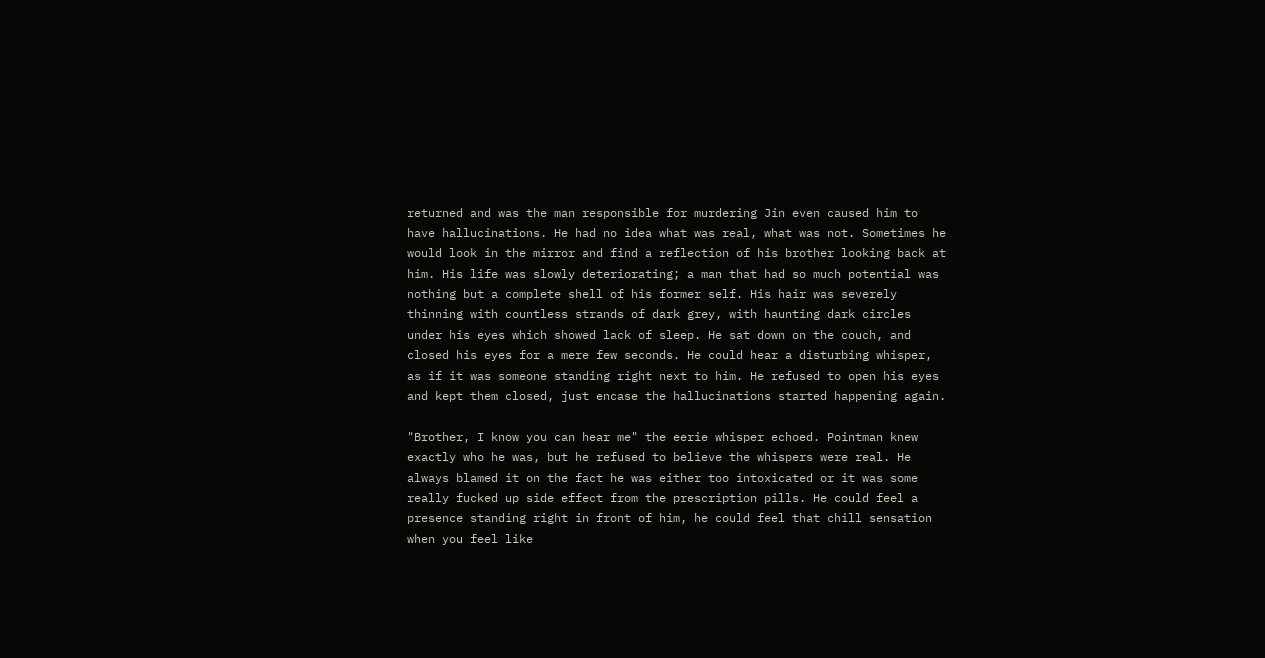returned and was the man responsible for murdering Jin even caused him to have hallucinations. He had no idea what was real, what was not. Sometimes he would look in the mirror and find a reflection of his brother looking back at him. His life was slowly deteriorating; a man that had so much potential was nothing but a complete shell of his former self. His hair was severely thinning with countless strands of dark grey, with haunting dark circles under his eyes which showed lack of sleep. He sat down on the couch, and closed his eyes for a mere few seconds. He could hear a disturbing whisper, as if it was someone standing right next to him. He refused to open his eyes and kept them closed, just encase the hallucinations started happening again.

"Brother, I know you can hear me" the eerie whisper echoed. Pointman knew exactly who he was, but he refused to believe the whispers were real. He always blamed it on the fact he was either too intoxicated or it was some really fucked up side effect from the prescription pills. He could feel a presence standing right in front of him, he could feel that chill sensation when you feel like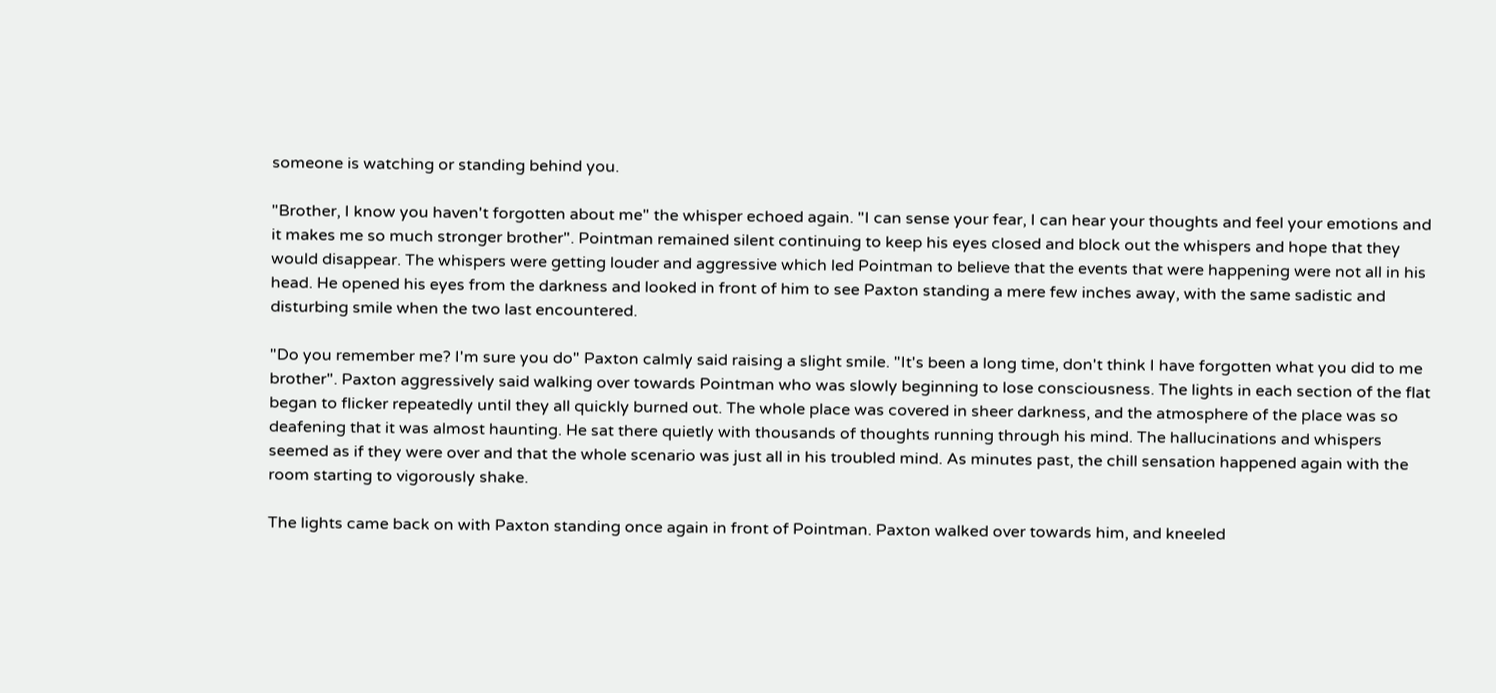someone is watching or standing behind you.

"Brother, I know you haven't forgotten about me" the whisper echoed again. "I can sense your fear, I can hear your thoughts and feel your emotions and it makes me so much stronger brother". Pointman remained silent continuing to keep his eyes closed and block out the whispers and hope that they would disappear. The whispers were getting louder and aggressive which led Pointman to believe that the events that were happening were not all in his head. He opened his eyes from the darkness and looked in front of him to see Paxton standing a mere few inches away, with the same sadistic and disturbing smile when the two last encountered.

"Do you remember me? I'm sure you do" Paxton calmly said raising a slight smile. "It's been a long time, don't think I have forgotten what you did to me brother". Paxton aggressively said walking over towards Pointman who was slowly beginning to lose consciousness. The lights in each section of the flat began to flicker repeatedly until they all quickly burned out. The whole place was covered in sheer darkness, and the atmosphere of the place was so deafening that it was almost haunting. He sat there quietly with thousands of thoughts running through his mind. The hallucinations and whispers seemed as if they were over and that the whole scenario was just all in his troubled mind. As minutes past, the chill sensation happened again with the room starting to vigorously shake.

The lights came back on with Paxton standing once again in front of Pointman. Paxton walked over towards him, and kneeled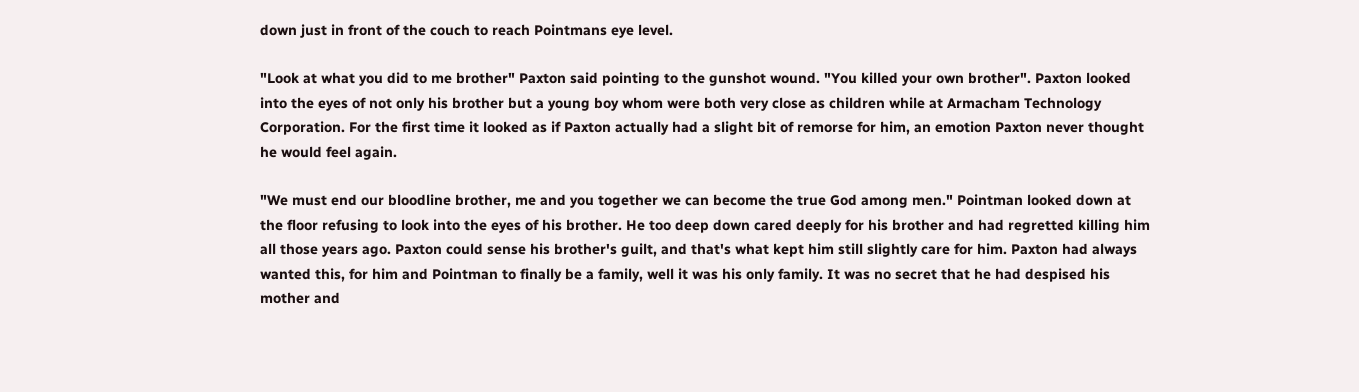down just in front of the couch to reach Pointmans eye level.

"Look at what you did to me brother" Paxton said pointing to the gunshot wound. "You killed your own brother". Paxton looked into the eyes of not only his brother but a young boy whom were both very close as children while at Armacham Technology Corporation. For the first time it looked as if Paxton actually had a slight bit of remorse for him, an emotion Paxton never thought he would feel again.

"We must end our bloodline brother, me and you together we can become the true God among men." Pointman looked down at the floor refusing to look into the eyes of his brother. He too deep down cared deeply for his brother and had regretted killing him all those years ago. Paxton could sense his brother's guilt, and that's what kept him still slightly care for him. Paxton had always wanted this, for him and Pointman to finally be a family, well it was his only family. It was no secret that he had despised his mother and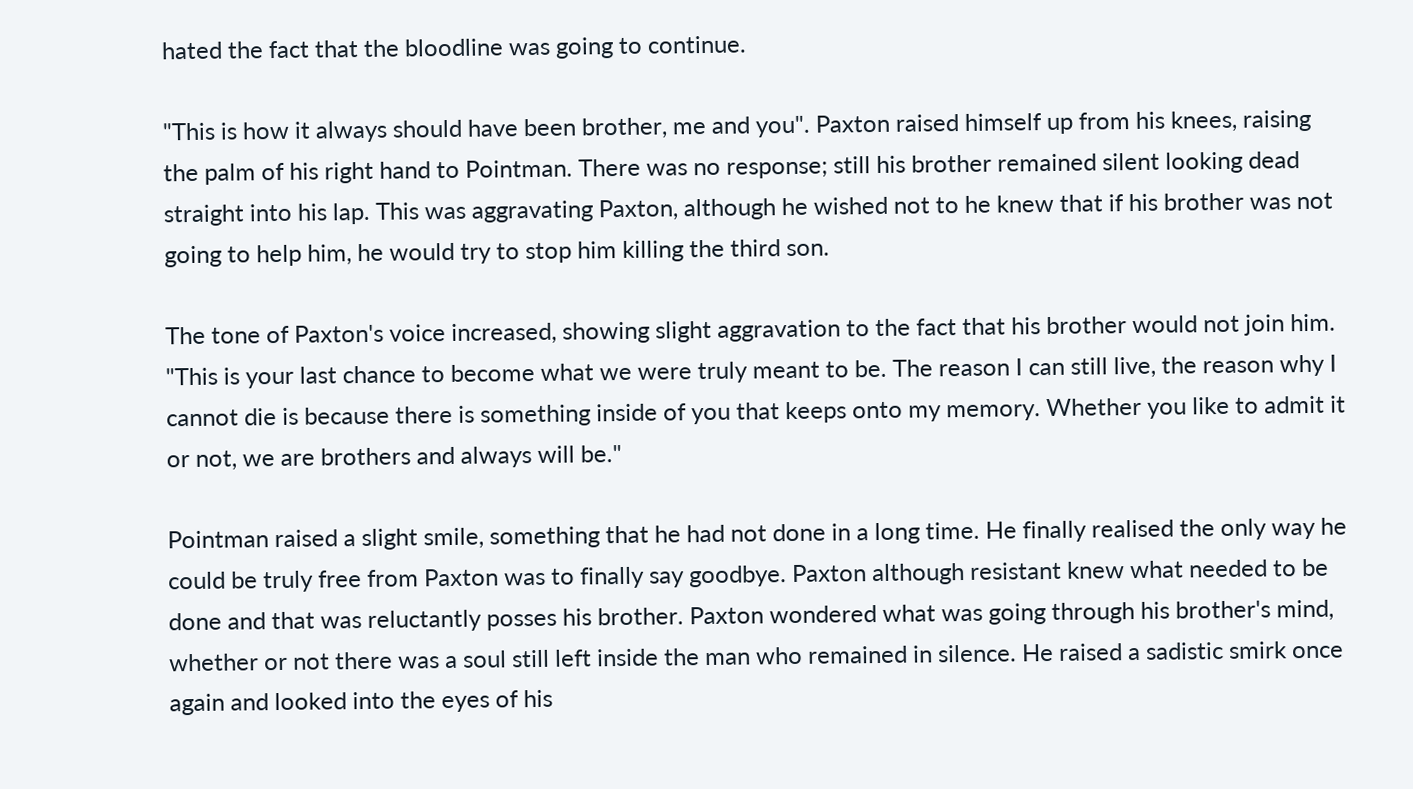hated the fact that the bloodline was going to continue.

"This is how it always should have been brother, me and you". Paxton raised himself up from his knees, raising the palm of his right hand to Pointman. There was no response; still his brother remained silent looking dead straight into his lap. This was aggravating Paxton, although he wished not to he knew that if his brother was not going to help him, he would try to stop him killing the third son.

The tone of Paxton's voice increased, showing slight aggravation to the fact that his brother would not join him. "This is your last chance to become what we were truly meant to be. The reason I can still live, the reason why I cannot die is because there is something inside of you that keeps onto my memory. Whether you like to admit it or not, we are brothers and always will be."

Pointman raised a slight smile, something that he had not done in a long time. He finally realised the only way he could be truly free from Paxton was to finally say goodbye. Paxton although resistant knew what needed to be done and that was reluctantly posses his brother. Paxton wondered what was going through his brother's mind, whether or not there was a soul still left inside the man who remained in silence. He raised a sadistic smirk once again and looked into the eyes of his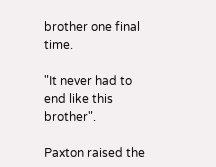brother one final time.

"It never had to end like this brother".

Paxton raised the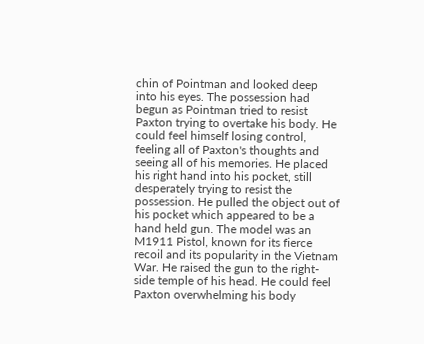chin of Pointman and looked deep into his eyes. The possession had begun as Pointman tried to resist Paxton trying to overtake his body. He could feel himself losing control, feeling all of Paxton's thoughts and seeing all of his memories. He placed his right hand into his pocket, still desperately trying to resist the possession. He pulled the object out of his pocket which appeared to be a hand held gun. The model was an M1911 Pistol, known for its fierce recoil and its popularity in the Vietnam War. He raised the gun to the right-side temple of his head. He could feel Paxton overwhelming his body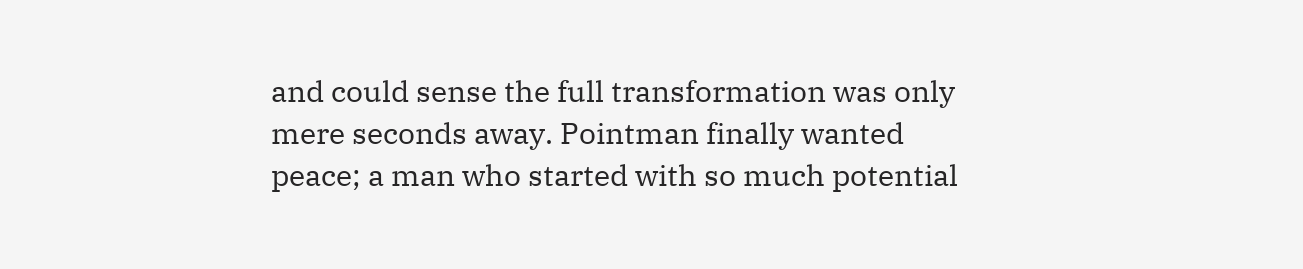and could sense the full transformation was only mere seconds away. Pointman finally wanted peace; a man who started with so much potential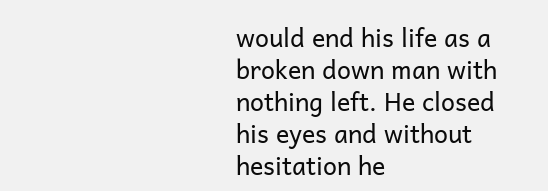would end his life as a broken down man with nothing left. He closed his eyes and without hesitation he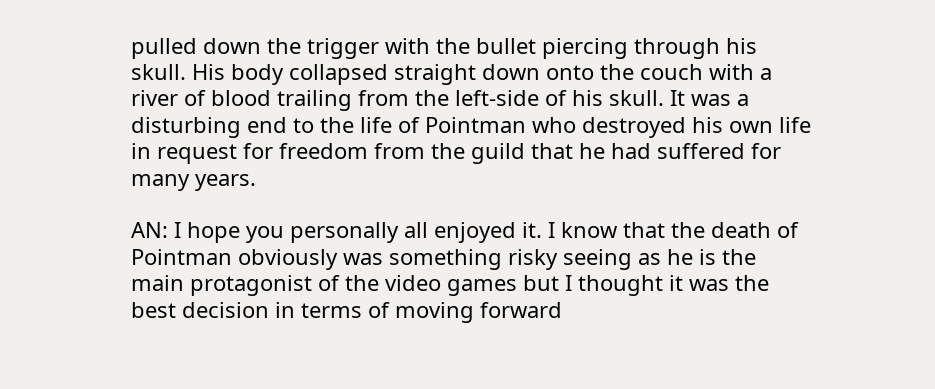pulled down the trigger with the bullet piercing through his skull. His body collapsed straight down onto the couch with a river of blood trailing from the left-side of his skull. It was a disturbing end to the life of Pointman who destroyed his own life in request for freedom from the guild that he had suffered for many years.

AN: I hope you personally all enjoyed it. I know that the death of Pointman obviously was something risky seeing as he is the main protagonist of the video games but I thought it was the best decision in terms of moving forward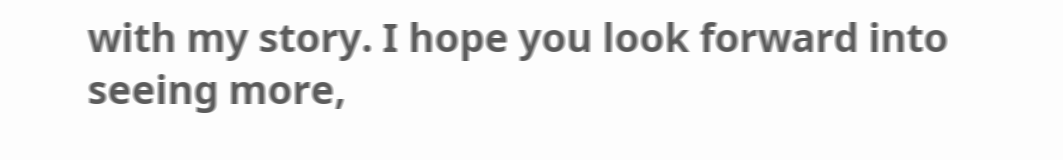with my story. I hope you look forward into seeing more,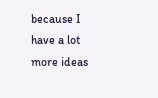because I have a lot more ideas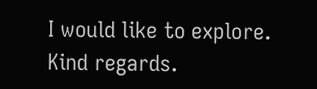I would like to explore. Kind regards.